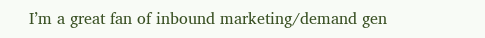I’m a great fan of inbound marketing/demand gen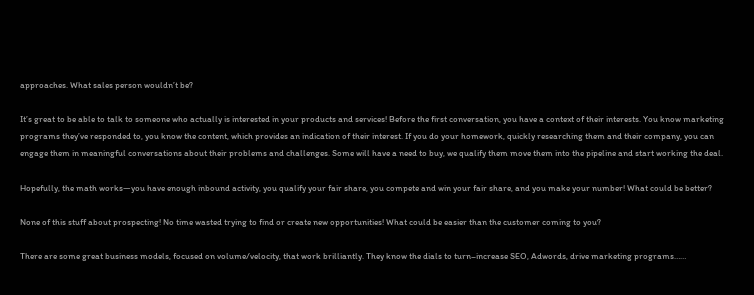approaches. What sales person wouldn’t be?

It’s great to be able to talk to someone who actually is interested in your products and services! Before the first conversation, you have a context of their interests. You know marketing programs they’ve responded to, you know the content, which provides an indication of their interest. If you do your homework, quickly researching them and their company, you can engage them in meaningful conversations about their problems and challenges. Some will have a need to buy, we qualify them move them into the pipeline and start working the deal.

Hopefully, the math works—you have enough inbound activity, you qualify your fair share, you compete and win your fair share, and you make your number! What could be better?

None of this stuff about prospecting! No time wasted trying to find or create new opportunities! What could be easier than the customer coming to you?

There are some great business models, focused on volume/velocity, that work brilliantly. They know the dials to turn–increase SEO, Adwords, drive marketing programs……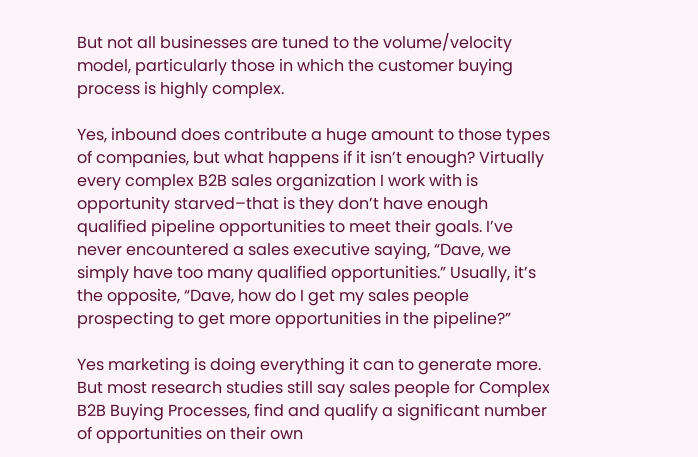But not all businesses are tuned to the volume/velocity model, particularly those in which the customer buying process is highly complex.

Yes, inbound does contribute a huge amount to those types of companies, but what happens if it isn’t enough? Virtually every complex B2B sales organization I work with is opportunity starved–that is they don’t have enough qualified pipeline opportunities to meet their goals. I’ve never encountered a sales executive saying, “Dave, we simply have too many qualified opportunities.” Usually, it’s the opposite, “Dave, how do I get my sales people prospecting to get more opportunities in the pipeline?”

Yes marketing is doing everything it can to generate more. But most research studies still say sales people for Complex B2B Buying Processes, find and qualify a significant number of opportunities on their own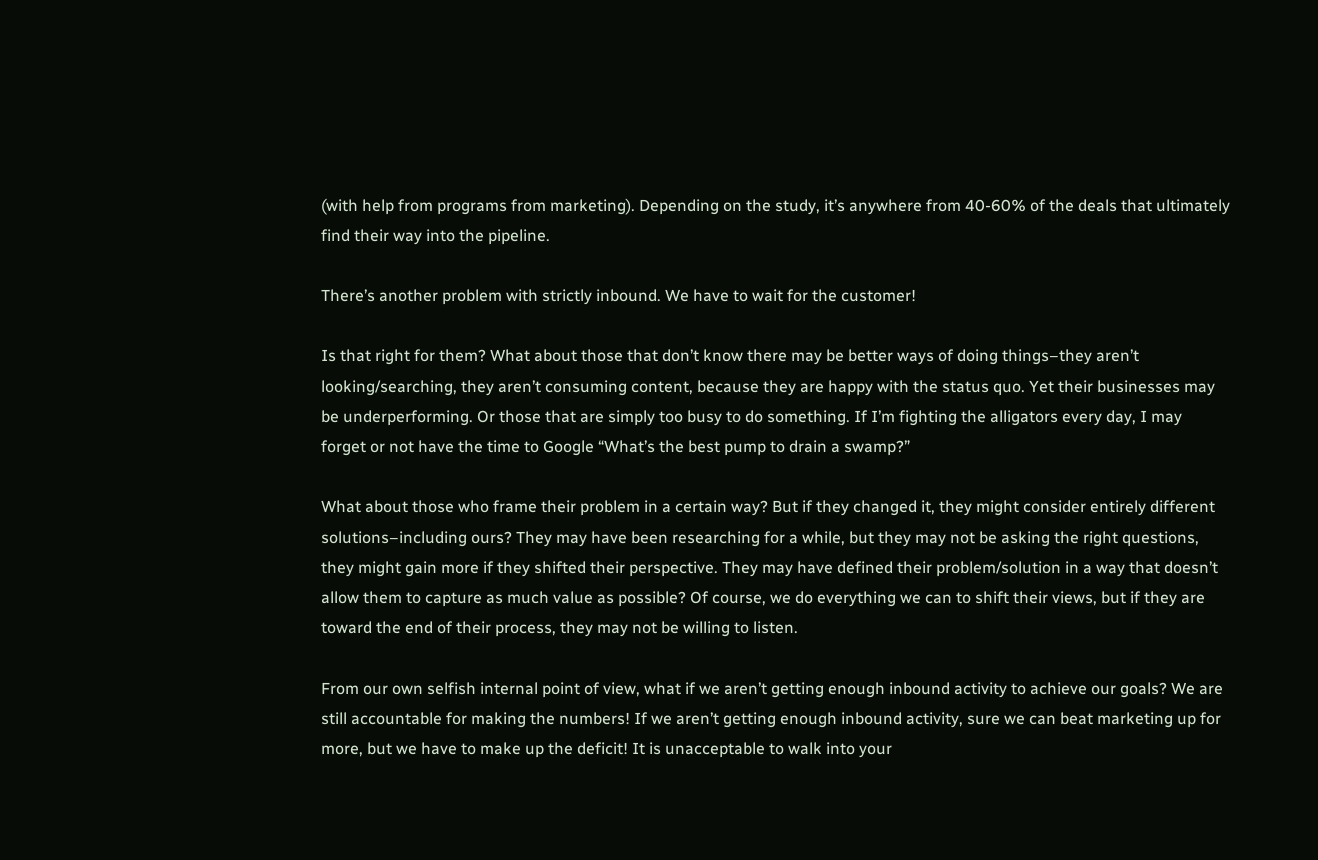(with help from programs from marketing). Depending on the study, it’s anywhere from 40-60% of the deals that ultimately find their way into the pipeline.

There’s another problem with strictly inbound. We have to wait for the customer!

Is that right for them? What about those that don’t know there may be better ways of doing things–they aren’t looking/searching, they aren’t consuming content, because they are happy with the status quo. Yet their businesses may be underperforming. Or those that are simply too busy to do something. If I’m fighting the alligators every day, I may forget or not have the time to Google “What’s the best pump to drain a swamp?”

What about those who frame their problem in a certain way? But if they changed it, they might consider entirely different solutions–including ours? They may have been researching for a while, but they may not be asking the right questions, they might gain more if they shifted their perspective. They may have defined their problem/solution in a way that doesn’t allow them to capture as much value as possible? Of course, we do everything we can to shift their views, but if they are toward the end of their process, they may not be willing to listen.

From our own selfish internal point of view, what if we aren’t getting enough inbound activity to achieve our goals? We are still accountable for making the numbers! If we aren’t getting enough inbound activity, sure we can beat marketing up for more, but we have to make up the deficit! It is unacceptable to walk into your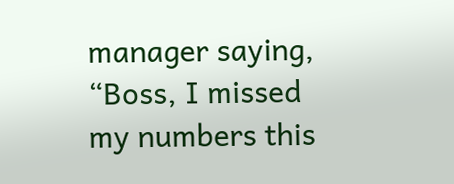manager saying, “Boss, I missed my numbers this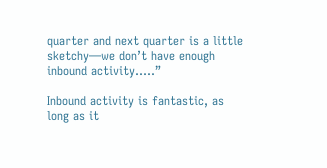quarter and next quarter is a little sketchy—we don’t have enough inbound activity…..”

Inbound activity is fantastic, as long as it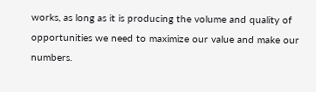works, as long as it is producing the volume and quality of opportunities we need to maximize our value and make our numbers.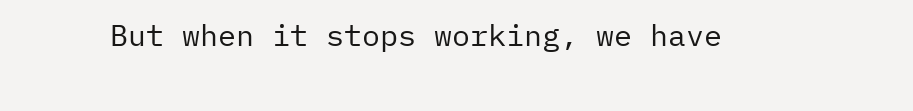But when it stops working, we have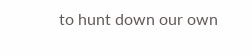to hunt down our own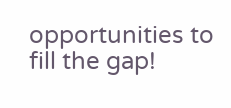opportunities to fill the gap!